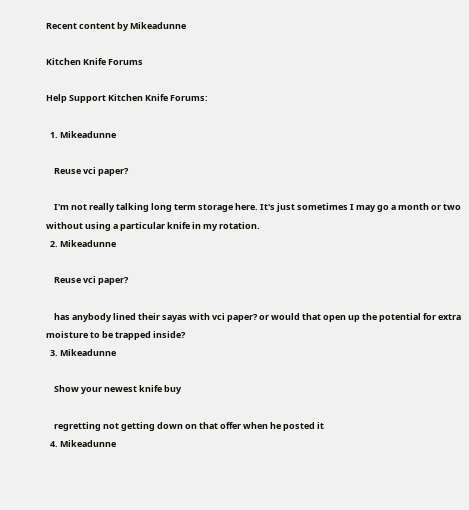Recent content by Mikeadunne

Kitchen Knife Forums

Help Support Kitchen Knife Forums:

  1. Mikeadunne

    Reuse vci paper?

    I'm not really talking long term storage here. It's just sometimes I may go a month or two without using a particular knife in my rotation.
  2. Mikeadunne

    Reuse vci paper?

    has anybody lined their sayas with vci paper? or would that open up the potential for extra moisture to be trapped inside?
  3. Mikeadunne

    Show your newest knife buy

    regretting not getting down on that offer when he posted it
  4. Mikeadunne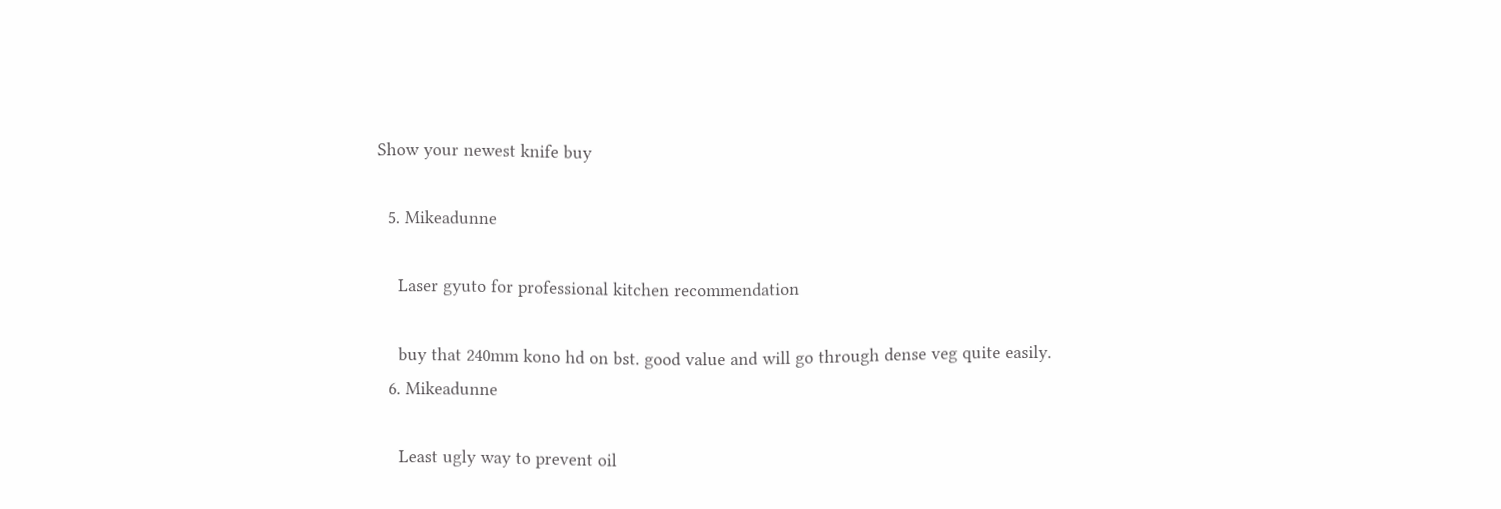Show your newest knife buy

  5. Mikeadunne

    Laser gyuto for professional kitchen recommendation

    buy that 240mm kono hd on bst. good value and will go through dense veg quite easily.
  6. Mikeadunne

    Least ugly way to prevent oil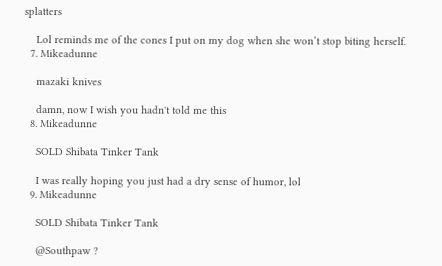splatters

    Lol reminds me of the cones I put on my dog when she won’t stop biting herself.
  7. Mikeadunne

    mazaki knives

    damn, now I wish you hadn't told me this
  8. Mikeadunne

    SOLD Shibata Tinker Tank

    I was really hoping you just had a dry sense of humor, lol
  9. Mikeadunne

    SOLD Shibata Tinker Tank

    @Southpaw ?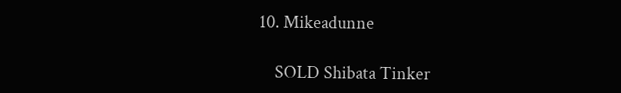10. Mikeadunne

    SOLD Shibata Tinker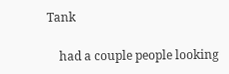Tank

    had a couple people looking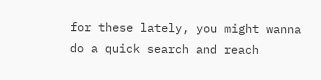for these lately, you might wanna do a quick search and reach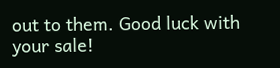out to them. Good luck with your sale!